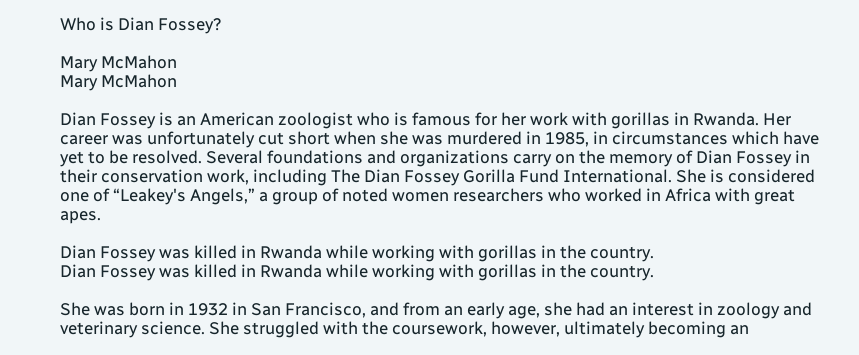Who is Dian Fossey?

Mary McMahon
Mary McMahon

Dian Fossey is an American zoologist who is famous for her work with gorillas in Rwanda. Her career was unfortunately cut short when she was murdered in 1985, in circumstances which have yet to be resolved. Several foundations and organizations carry on the memory of Dian Fossey in their conservation work, including The Dian Fossey Gorilla Fund International. She is considered one of “Leakey's Angels,” a group of noted women researchers who worked in Africa with great apes.

Dian Fossey was killed in Rwanda while working with gorillas in the country.
Dian Fossey was killed in Rwanda while working with gorillas in the country.

She was born in 1932 in San Francisco, and from an early age, she had an interest in zoology and veterinary science. She struggled with the coursework, however, ultimately becoming an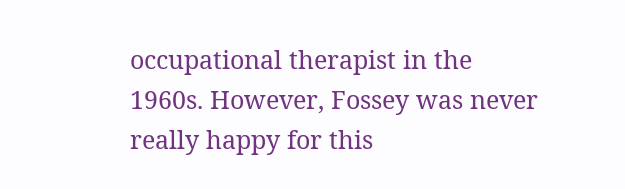occupational therapist in the 1960s. However, Fossey was never really happy for this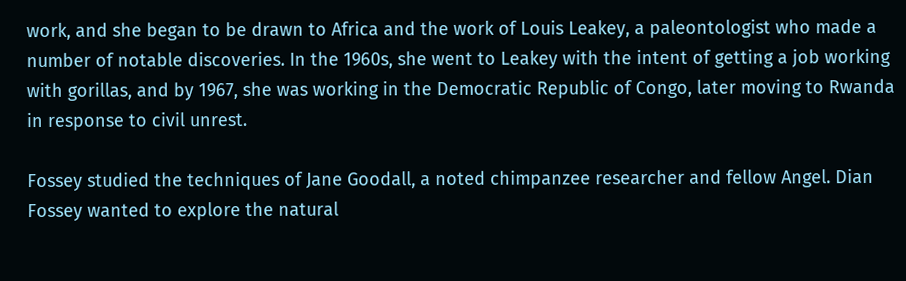work, and she began to be drawn to Africa and the work of Louis Leakey, a paleontologist who made a number of notable discoveries. In the 1960s, she went to Leakey with the intent of getting a job working with gorillas, and by 1967, she was working in the Democratic Republic of Congo, later moving to Rwanda in response to civil unrest.

Fossey studied the techniques of Jane Goodall, a noted chimpanzee researcher and fellow Angel. Dian Fossey wanted to explore the natural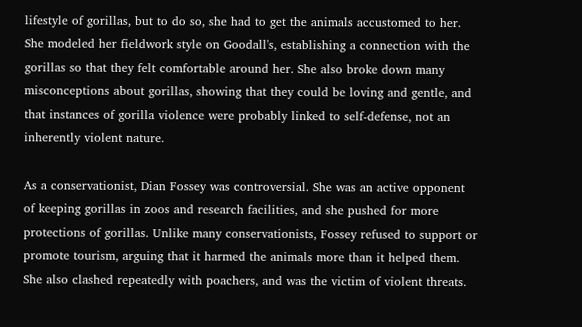lifestyle of gorillas, but to do so, she had to get the animals accustomed to her. She modeled her fieldwork style on Goodall's, establishing a connection with the gorillas so that they felt comfortable around her. She also broke down many misconceptions about gorillas, showing that they could be loving and gentle, and that instances of gorilla violence were probably linked to self-defense, not an inherently violent nature.

As a conservationist, Dian Fossey was controversial. She was an active opponent of keeping gorillas in zoos and research facilities, and she pushed for more protections of gorillas. Unlike many conservationists, Fossey refused to support or promote tourism, arguing that it harmed the animals more than it helped them. She also clashed repeatedly with poachers, and was the victim of violent threats.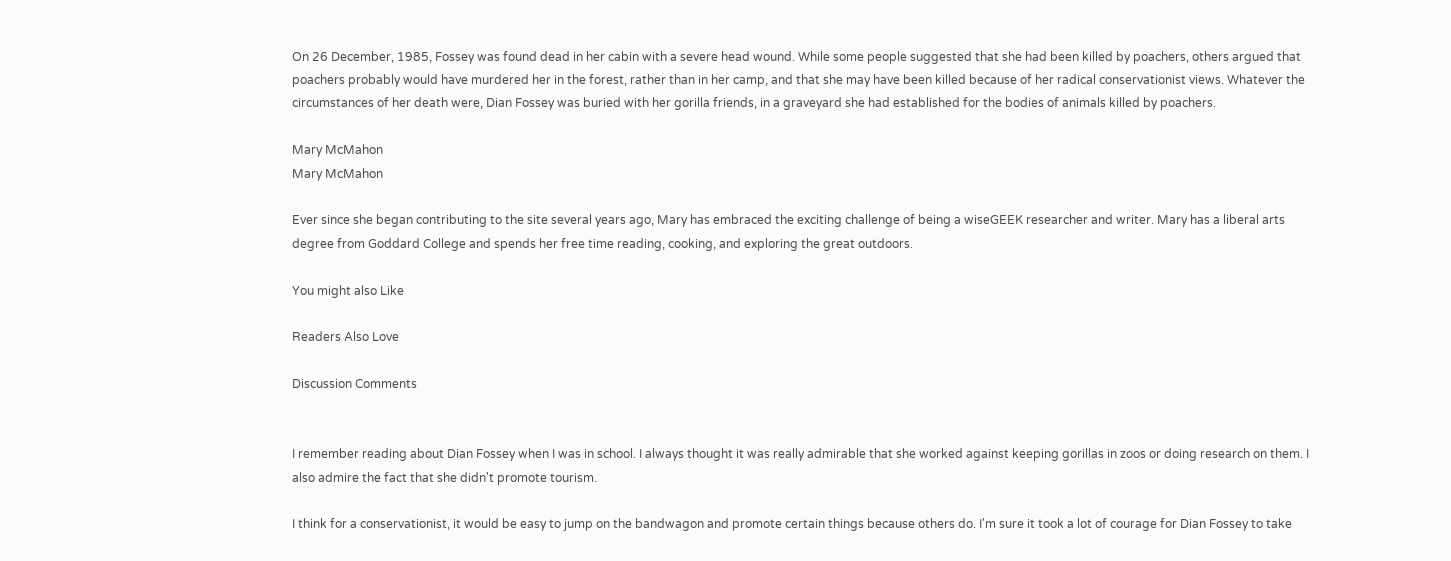On 26 December, 1985, Fossey was found dead in her cabin with a severe head wound. While some people suggested that she had been killed by poachers, others argued that poachers probably would have murdered her in the forest, rather than in her camp, and that she may have been killed because of her radical conservationist views. Whatever the circumstances of her death were, Dian Fossey was buried with her gorilla friends, in a graveyard she had established for the bodies of animals killed by poachers.

Mary McMahon
Mary McMahon

Ever since she began contributing to the site several years ago, Mary has embraced the exciting challenge of being a wiseGEEK researcher and writer. Mary has a liberal arts degree from Goddard College and spends her free time reading, cooking, and exploring the great outdoors.

You might also Like

Readers Also Love

Discussion Comments


I remember reading about Dian Fossey when I was in school. I always thought it was really admirable that she worked against keeping gorillas in zoos or doing research on them. I also admire the fact that she didn't promote tourism.

I think for a conservationist, it would be easy to jump on the bandwagon and promote certain things because others do. I'm sure it took a lot of courage for Dian Fossey to take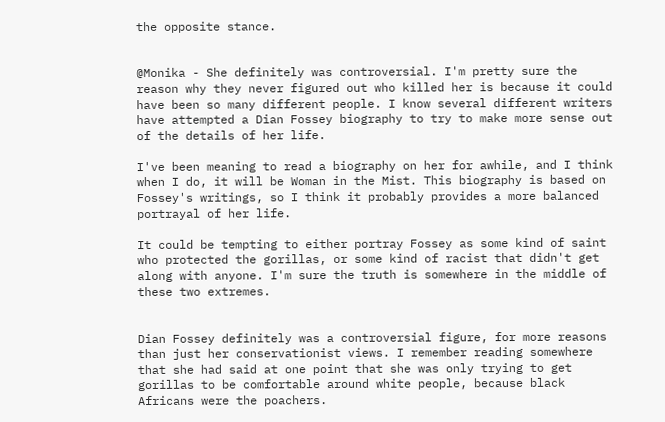the opposite stance.


@Monika - She definitely was controversial. I'm pretty sure the reason why they never figured out who killed her is because it could have been so many different people. I know several different writers have attempted a Dian Fossey biography to try to make more sense out of the details of her life.

I've been meaning to read a biography on her for awhile, and I think when I do, it will be Woman in the Mist. This biography is based on Fossey's writings, so I think it probably provides a more balanced portrayal of her life.

It could be tempting to either portray Fossey as some kind of saint who protected the gorillas, or some kind of racist that didn't get along with anyone. I'm sure the truth is somewhere in the middle of these two extremes.


Dian Fossey definitely was a controversial figure, for more reasons than just her conservationist views. I remember reading somewhere that she had said at one point that she was only trying to get gorillas to be comfortable around white people, because black Africans were the poachers.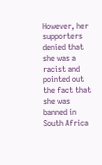However, her supporters denied that she was a racist and pointed out the fact that she was banned in South Africa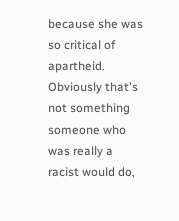because she was so critical of apartheid. Obviously that's not something someone who was really a racist would do,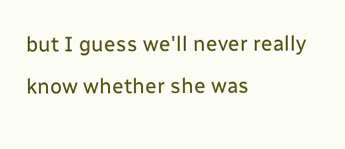but I guess we'll never really know whether she was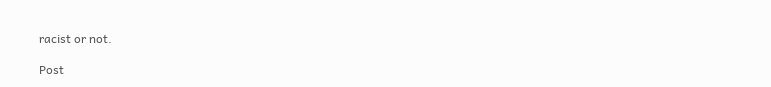racist or not.

Post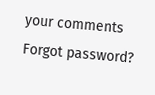your comments
Forgot password?